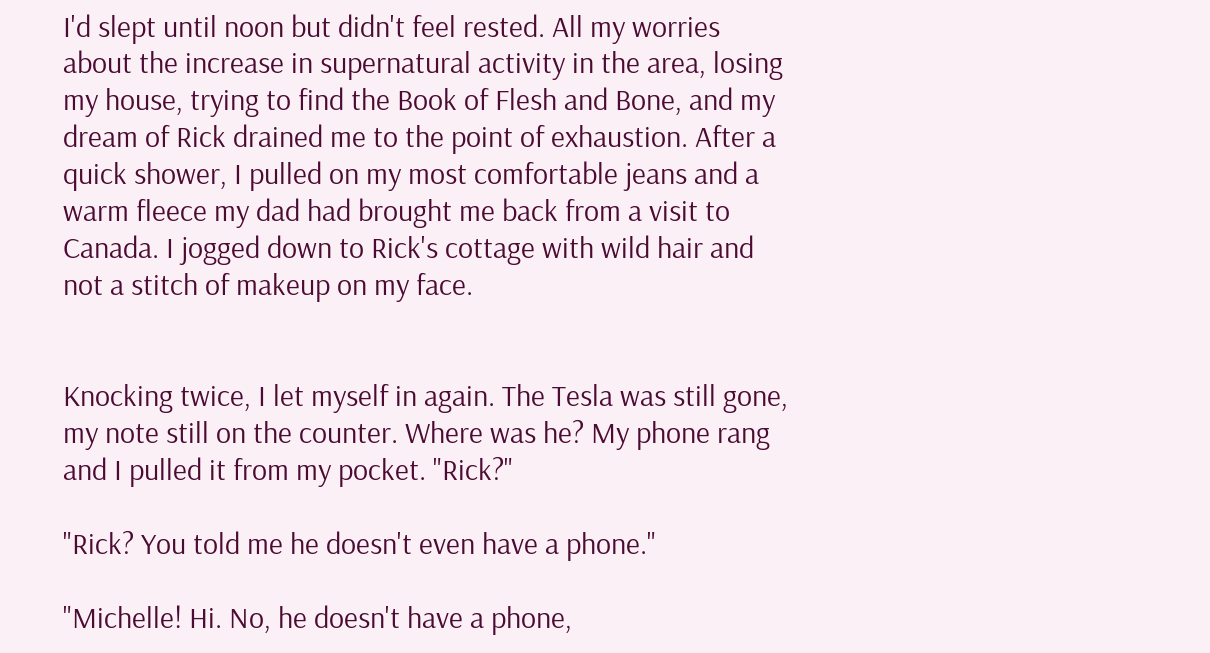I'd slept until noon but didn't feel rested. All my worries about the increase in supernatural activity in the area, losing my house, trying to find the Book of Flesh and Bone, and my dream of Rick drained me to the point of exhaustion. After a quick shower, I pulled on my most comfortable jeans and a warm fleece my dad had brought me back from a visit to Canada. I jogged down to Rick's cottage with wild hair and not a stitch of makeup on my face.


Knocking twice, I let myself in again. The Tesla was still gone, my note still on the counter. Where was he? My phone rang and I pulled it from my pocket. "Rick?"

"Rick? You told me he doesn't even have a phone."

"Michelle! Hi. No, he doesn't have a phone,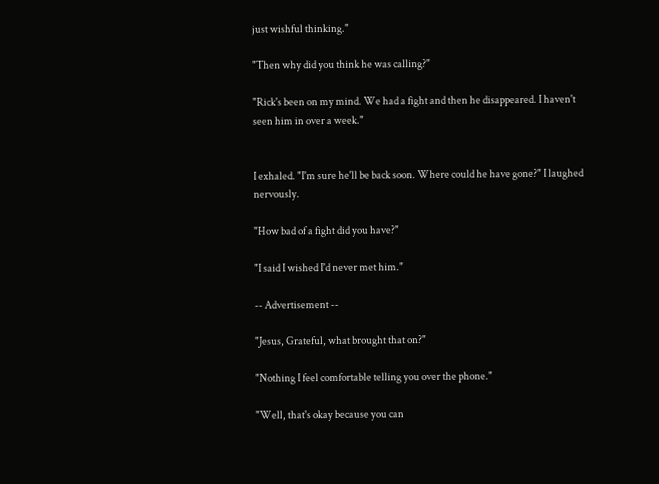just wishful thinking."

"Then why did you think he was calling?"

"Rick's been on my mind. We had a fight and then he disappeared. I haven't seen him in over a week."


I exhaled. "I'm sure he'll be back soon. Where could he have gone?" I laughed nervously.

"How bad of a fight did you have?"

"I said I wished I'd never met him."

-- Advertisement --

"Jesus, Grateful, what brought that on?"

"Nothing I feel comfortable telling you over the phone."

"Well, that's okay because you can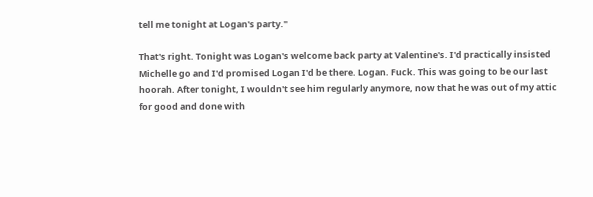tell me tonight at Logan's party."

That's right. Tonight was Logan's welcome back party at Valentine's. I'd practically insisted Michelle go and I'd promised Logan I'd be there. Logan. Fuck. This was going to be our last hoorah. After tonight, I wouldn't see him regularly anymore, now that he was out of my attic for good and done with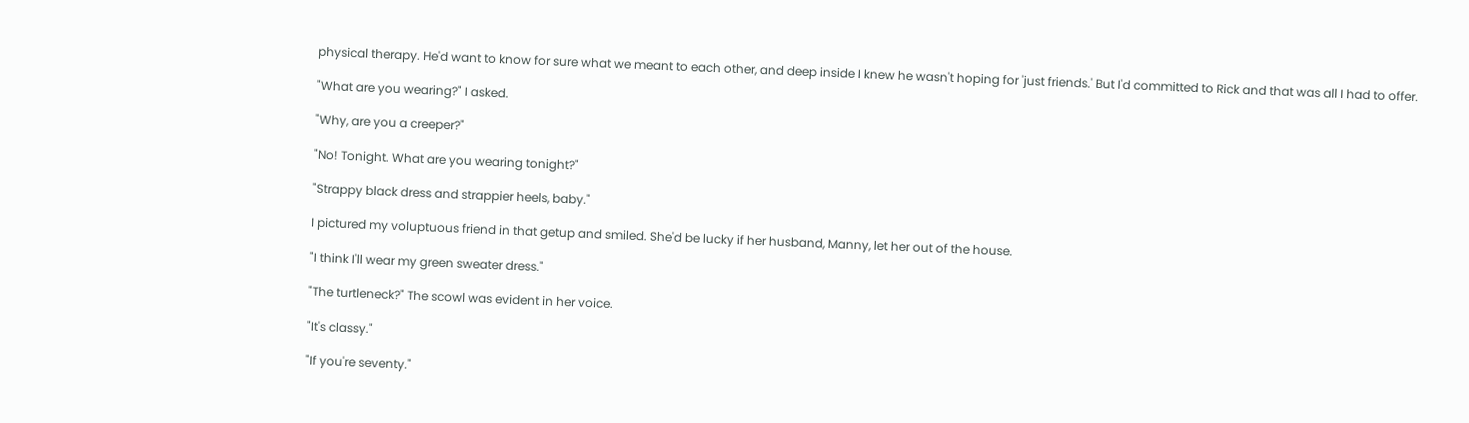physical therapy. He'd want to know for sure what we meant to each other, and deep inside I knew he wasn't hoping for 'just friends.' But I'd committed to Rick and that was all I had to offer.

"What are you wearing?" I asked.

"Why, are you a creeper?"

"No! Tonight. What are you wearing tonight?"

"Strappy black dress and strappier heels, baby."

I pictured my voluptuous friend in that getup and smiled. She'd be lucky if her husband, Manny, let her out of the house.

"I think I'll wear my green sweater dress."

"The turtleneck?" The scowl was evident in her voice.

"It's classy."

"If you're seventy."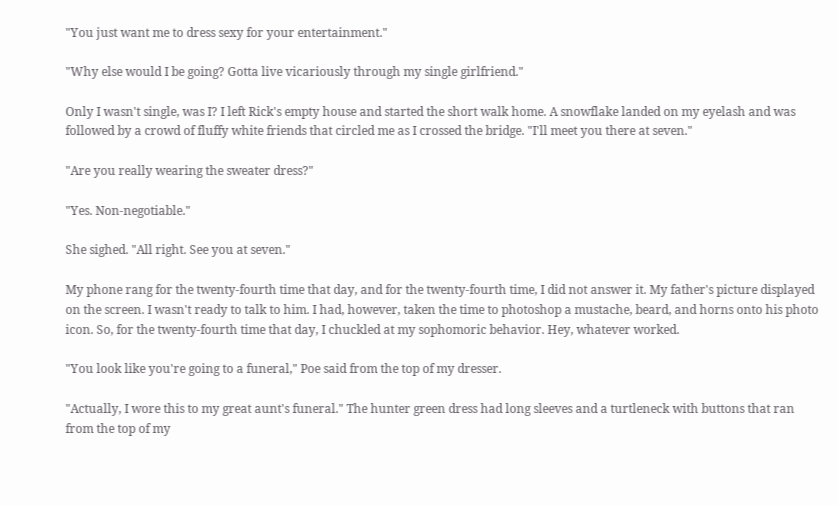"You just want me to dress sexy for your entertainment."

"Why else would I be going? Gotta live vicariously through my single girlfriend."

Only I wasn't single, was I? I left Rick's empty house and started the short walk home. A snowflake landed on my eyelash and was followed by a crowd of fluffy white friends that circled me as I crossed the bridge. "I'll meet you there at seven."

"Are you really wearing the sweater dress?"

"Yes. Non-negotiable."

She sighed. "All right. See you at seven."

My phone rang for the twenty-fourth time that day, and for the twenty-fourth time, I did not answer it. My father's picture displayed on the screen. I wasn't ready to talk to him. I had, however, taken the time to photoshop a mustache, beard, and horns onto his photo icon. So, for the twenty-fourth time that day, I chuckled at my sophomoric behavior. Hey, whatever worked.

"You look like you're going to a funeral," Poe said from the top of my dresser.

"Actually, I wore this to my great aunt's funeral." The hunter green dress had long sleeves and a turtleneck with buttons that ran from the top of my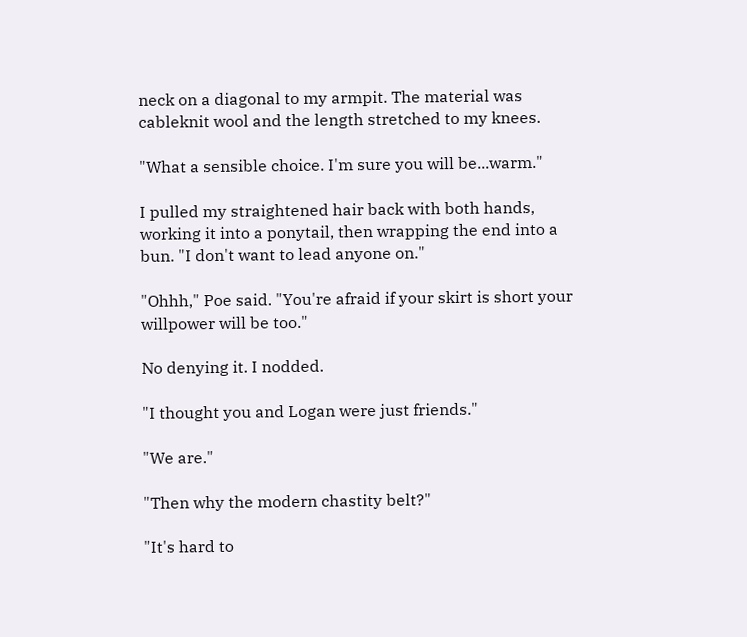neck on a diagonal to my armpit. The material was cableknit wool and the length stretched to my knees.

"What a sensible choice. I'm sure you will be...warm."

I pulled my straightened hair back with both hands, working it into a ponytail, then wrapping the end into a bun. "I don't want to lead anyone on."

"Ohhh," Poe said. "You're afraid if your skirt is short your willpower will be too."

No denying it. I nodded.

"I thought you and Logan were just friends."

"We are."

"Then why the modern chastity belt?"

"It's hard to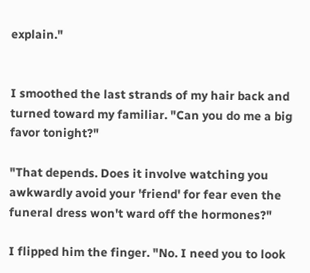explain."


I smoothed the last strands of my hair back and turned toward my familiar. "Can you do me a big favor tonight?"

"That depends. Does it involve watching you awkwardly avoid your 'friend' for fear even the funeral dress won't ward off the hormones?"

I flipped him the finger. "No. I need you to look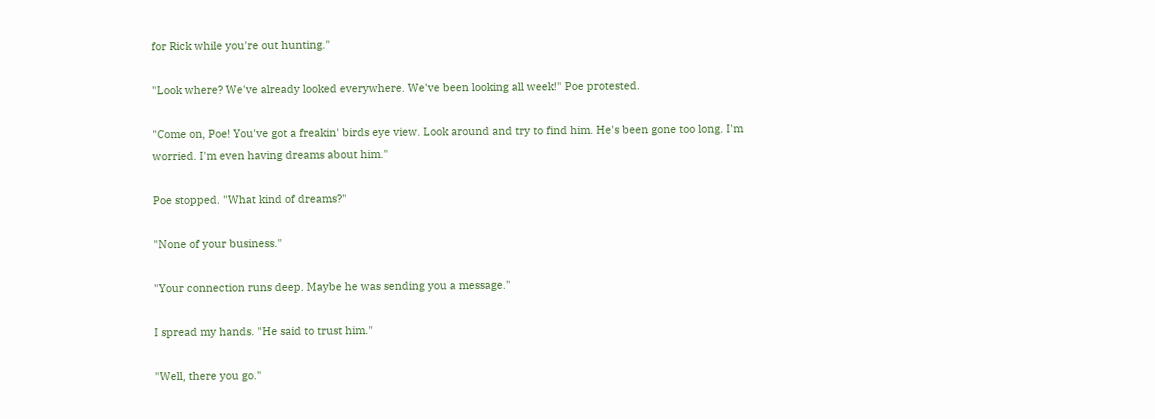for Rick while you're out hunting."

"Look where? We've already looked everywhere. We've been looking all week!" Poe protested.

"Come on, Poe! You've got a freakin' birds eye view. Look around and try to find him. He's been gone too long. I'm worried. I'm even having dreams about him."

Poe stopped. "What kind of dreams?"

"None of your business."

"Your connection runs deep. Maybe he was sending you a message."

I spread my hands. "He said to trust him."

"Well, there you go."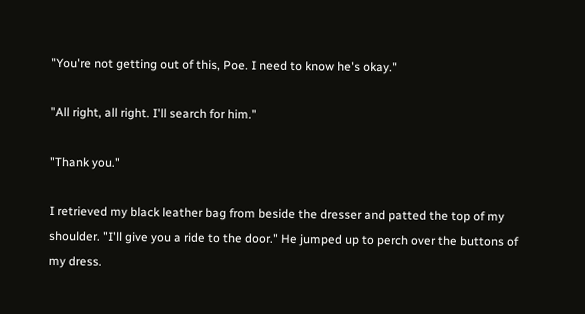"You're not getting out of this, Poe. I need to know he's okay."

"All right, all right. I'll search for him."

"Thank you."

I retrieved my black leather bag from beside the dresser and patted the top of my shoulder. "I'll give you a ride to the door." He jumped up to perch over the buttons of my dress.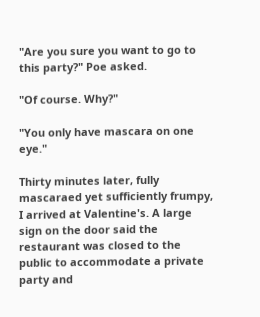"Are you sure you want to go to this party?" Poe asked.

"Of course. Why?"

"You only have mascara on one eye."

Thirty minutes later, fully mascaraed yet sufficiently frumpy, I arrived at Valentine's. A large sign on the door said the restaurant was closed to the public to accommodate a private party and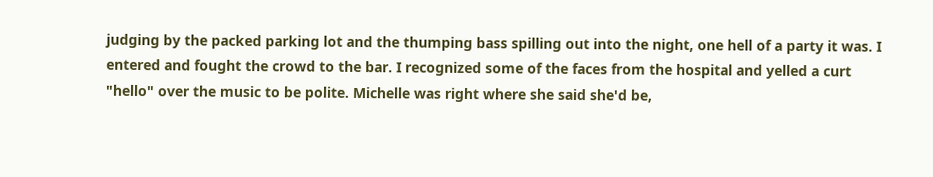judging by the packed parking lot and the thumping bass spilling out into the night, one hell of a party it was. I entered and fought the crowd to the bar. I recognized some of the faces from the hospital and yelled a curt "hello" over the music to be polite. Michelle was right where she said she'd be,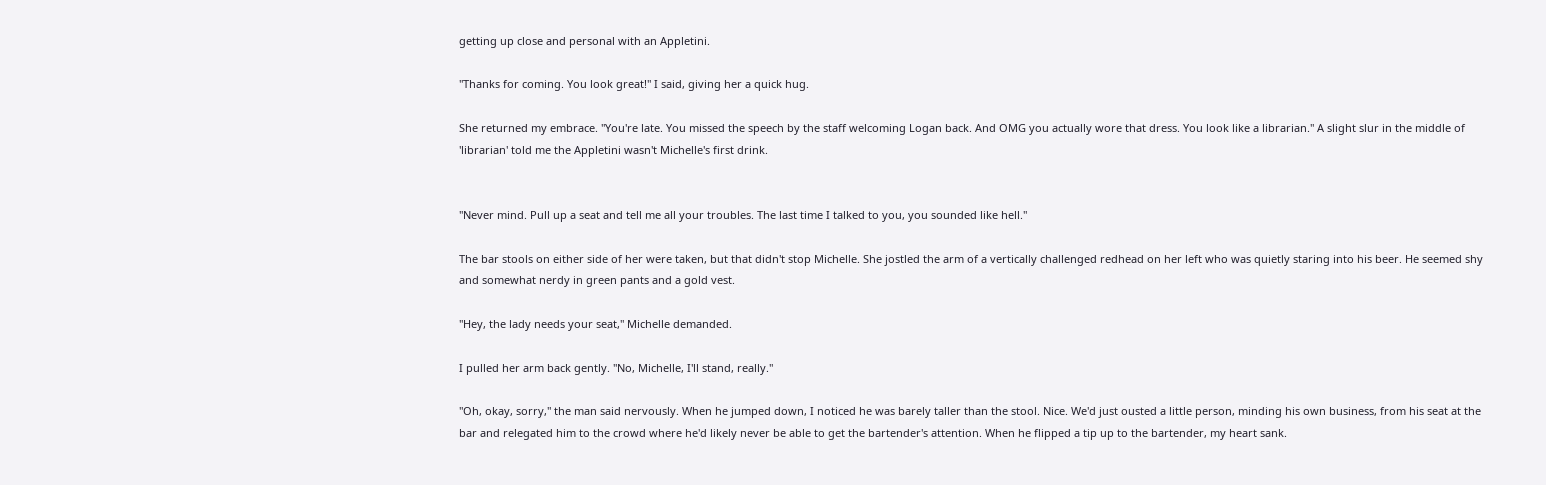getting up close and personal with an Appletini.

"Thanks for coming. You look great!" I said, giving her a quick hug.

She returned my embrace. "You're late. You missed the speech by the staff welcoming Logan back. And OMG you actually wore that dress. You look like a librarian." A slight slur in the middle of 'librarian' told me the Appletini wasn't Michelle's first drink.


"Never mind. Pull up a seat and tell me all your troubles. The last time I talked to you, you sounded like hell."

The bar stools on either side of her were taken, but that didn't stop Michelle. She jostled the arm of a vertically challenged redhead on her left who was quietly staring into his beer. He seemed shy and somewhat nerdy in green pants and a gold vest.

"Hey, the lady needs your seat," Michelle demanded.

I pulled her arm back gently. "No, Michelle, I'll stand, really."

"Oh, okay, sorry," the man said nervously. When he jumped down, I noticed he was barely taller than the stool. Nice. We'd just ousted a little person, minding his own business, from his seat at the bar and relegated him to the crowd where he'd likely never be able to get the bartender's attention. When he flipped a tip up to the bartender, my heart sank.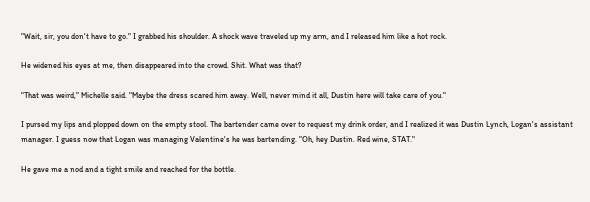"Wait, sir, you don't have to go." I grabbed his shoulder. A shock wave traveled up my arm, and I released him like a hot rock.

He widened his eyes at me, then disappeared into the crowd. Shit. What was that?

"That was weird," Michelle said. "Maybe the dress scared him away. Well, never mind it all, Dustin here will take care of you."

I pursed my lips and plopped down on the empty stool. The bartender came over to request my drink order, and I realized it was Dustin Lynch, Logan's assistant manager. I guess now that Logan was managing Valentine's he was bartending. "Oh, hey Dustin. Red wine, STAT."

He gave me a nod and a tight smile and reached for the bottle.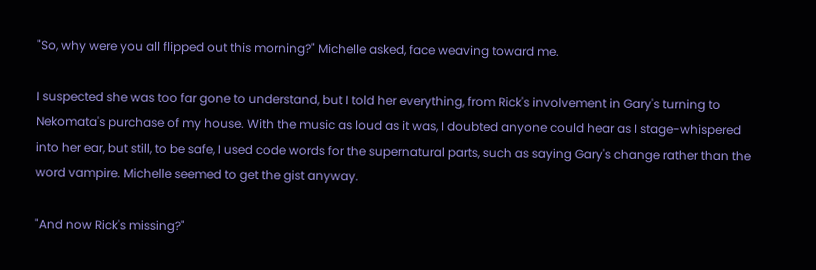"So, why were you all flipped out this morning?" Michelle asked, face weaving toward me.

I suspected she was too far gone to understand, but I told her everything, from Rick's involvement in Gary's turning to Nekomata's purchase of my house. With the music as loud as it was, I doubted anyone could hear as I stage-whispered into her ear, but still, to be safe, I used code words for the supernatural parts, such as saying Gary's change rather than the word vampire. Michelle seemed to get the gist anyway.

"And now Rick's missing?"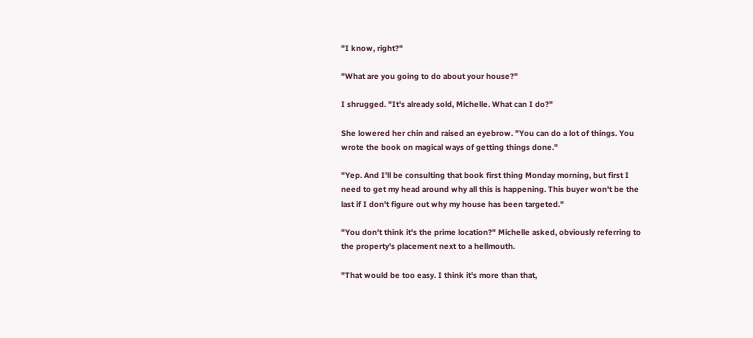"I know, right?"

"What are you going to do about your house?"

I shrugged. "It's already sold, Michelle. What can I do?"

She lowered her chin and raised an eyebrow. "You can do a lot of things. You wrote the book on magical ways of getting things done."

"Yep. And I'll be consulting that book first thing Monday morning, but first I need to get my head around why all this is happening. This buyer won't be the last if I don't figure out why my house has been targeted."

"You don't think it's the prime location?" Michelle asked, obviously referring to the property's placement next to a hellmouth.

"That would be too easy. I think it's more than that,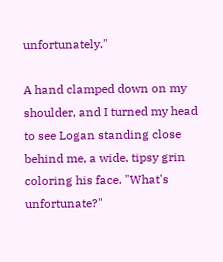unfortunately."

A hand clamped down on my shoulder, and I turned my head to see Logan standing close behind me, a wide, tipsy grin coloring his face. "What's unfortunate?"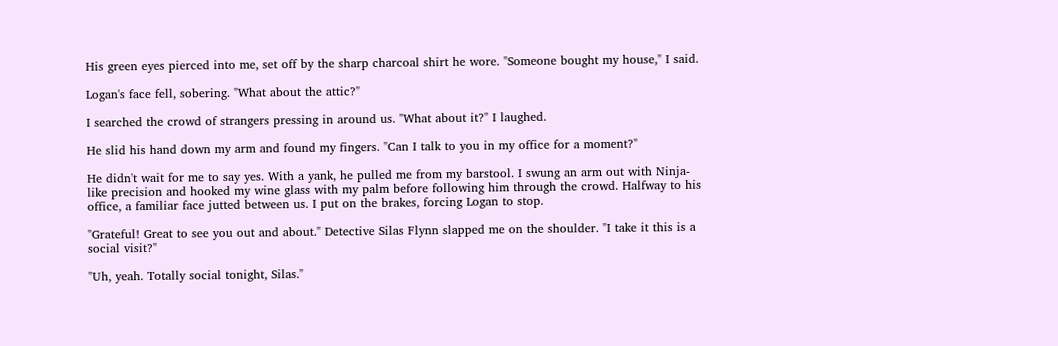His green eyes pierced into me, set off by the sharp charcoal shirt he wore. "Someone bought my house," I said.

Logan's face fell, sobering. "What about the attic?"

I searched the crowd of strangers pressing in around us. "What about it?" I laughed.

He slid his hand down my arm and found my fingers. "Can I talk to you in my office for a moment?"

He didn't wait for me to say yes. With a yank, he pulled me from my barstool. I swung an arm out with Ninja-like precision and hooked my wine glass with my palm before following him through the crowd. Halfway to his office, a familiar face jutted between us. I put on the brakes, forcing Logan to stop.

"Grateful! Great to see you out and about." Detective Silas Flynn slapped me on the shoulder. "I take it this is a social visit?"

"Uh, yeah. Totally social tonight, Silas."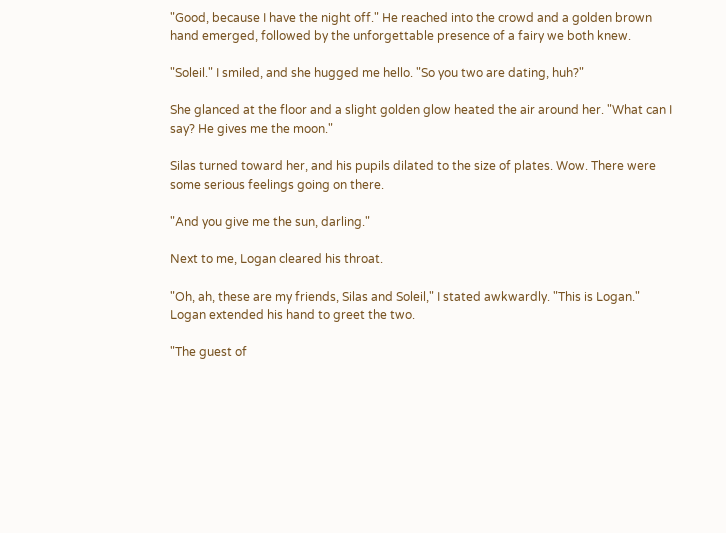"Good, because I have the night off." He reached into the crowd and a golden brown hand emerged, followed by the unforgettable presence of a fairy we both knew.

"Soleil." I smiled, and she hugged me hello. "So you two are dating, huh?"

She glanced at the floor and a slight golden glow heated the air around her. "What can I say? He gives me the moon."

Silas turned toward her, and his pupils dilated to the size of plates. Wow. There were some serious feelings going on there.

"And you give me the sun, darling."

Next to me, Logan cleared his throat.

"Oh, ah, these are my friends, Silas and Soleil," I stated awkwardly. "This is Logan." Logan extended his hand to greet the two.

"The guest of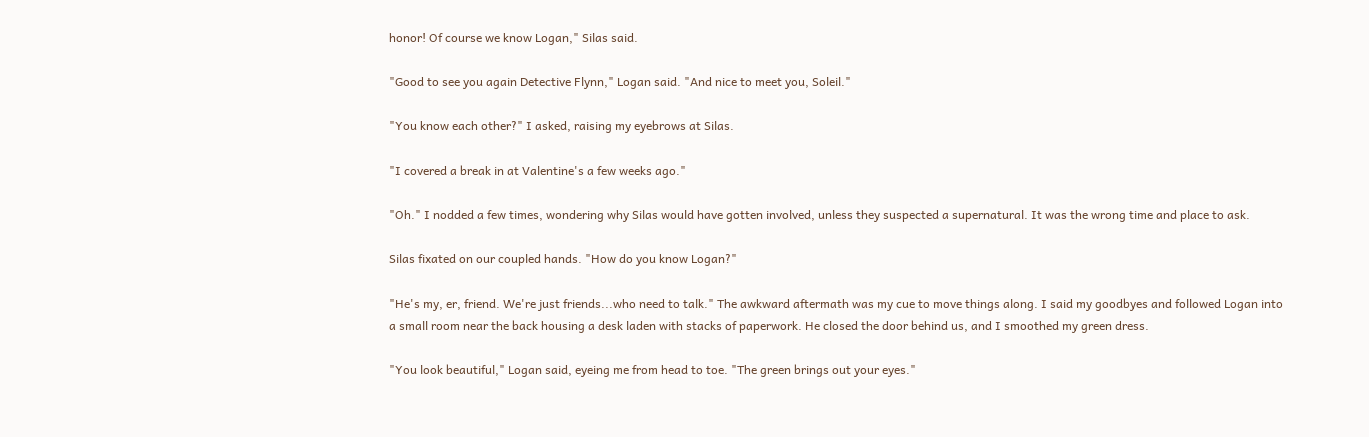honor! Of course we know Logan," Silas said.

"Good to see you again Detective Flynn," Logan said. "And nice to meet you, Soleil."

"You know each other?" I asked, raising my eyebrows at Silas.

"I covered a break in at Valentine's a few weeks ago."

"Oh." I nodded a few times, wondering why Silas would have gotten involved, unless they suspected a supernatural. It was the wrong time and place to ask.

Silas fixated on our coupled hands. "How do you know Logan?"

"He's my, er, friend. We're just friends...who need to talk." The awkward aftermath was my cue to move things along. I said my goodbyes and followed Logan into a small room near the back housing a desk laden with stacks of paperwork. He closed the door behind us, and I smoothed my green dress.

"You look beautiful," Logan said, eyeing me from head to toe. "The green brings out your eyes."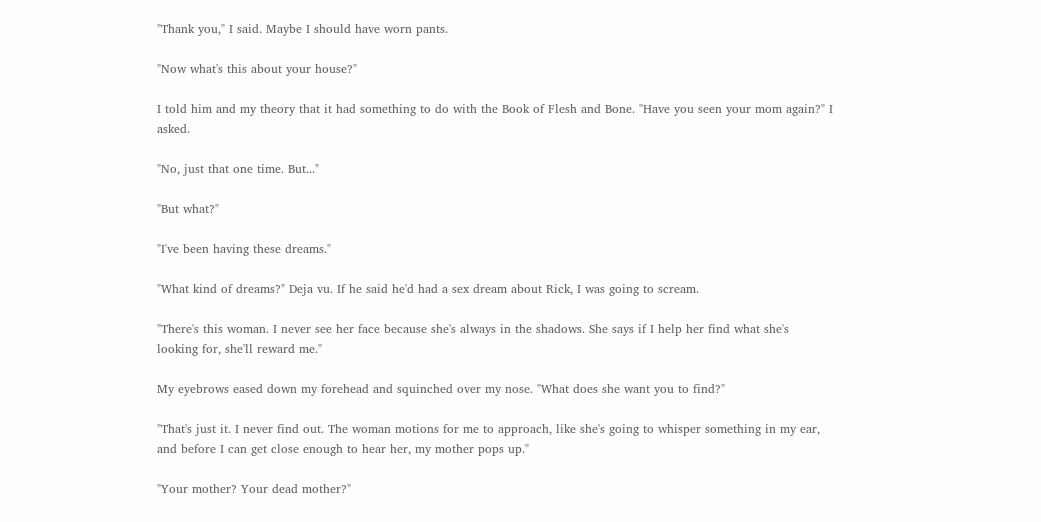"Thank you," I said. Maybe I should have worn pants.

"Now what's this about your house?"

I told him and my theory that it had something to do with the Book of Flesh and Bone. "Have you seen your mom again?" I asked.

"No, just that one time. But..."

"But what?"

"I've been having these dreams."

"What kind of dreams?" Deja vu. If he said he'd had a sex dream about Rick, I was going to scream.

"There's this woman. I never see her face because she's always in the shadows. She says if I help her find what she's looking for, she'll reward me."

My eyebrows eased down my forehead and squinched over my nose. "What does she want you to find?"

"That's just it. I never find out. The woman motions for me to approach, like she's going to whisper something in my ear, and before I can get close enough to hear her, my mother pops up."

"Your mother? Your dead mother?"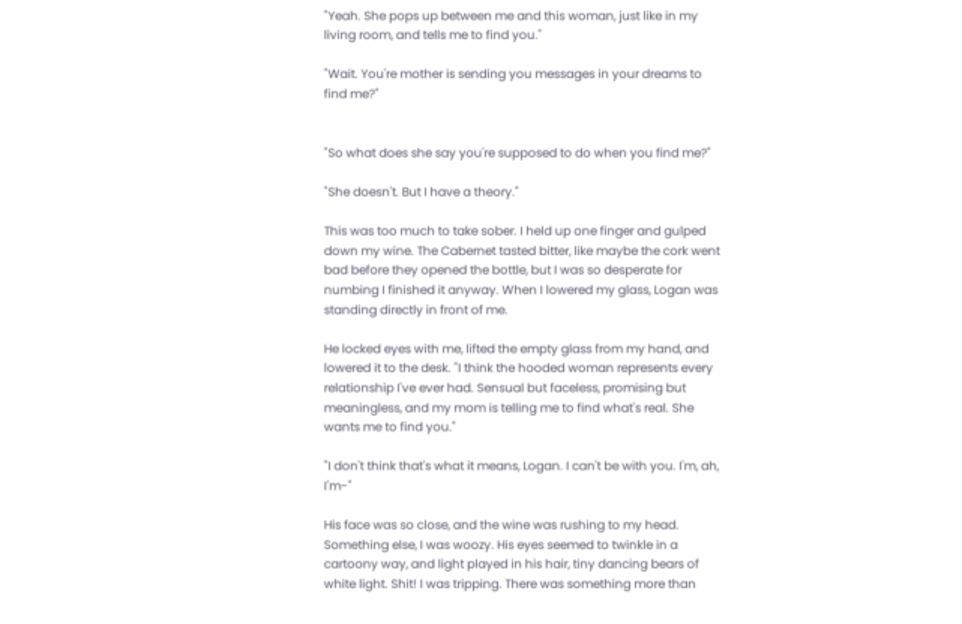"Yeah. She pops up between me and this woman, just like in my living room, and tells me to find you."

"Wait. You're mother is sending you messages in your dreams to find me?"


"So what does she say you're supposed to do when you find me?"

"She doesn't. But I have a theory."

This was too much to take sober. I held up one finger and gulped down my wine. The Cabernet tasted bitter, like maybe the cork went bad before they opened the bottle, but I was so desperate for numbing I finished it anyway. When I lowered my glass, Logan was standing directly in front of me.

He locked eyes with me, lifted the empty glass from my hand, and lowered it to the desk. "I think the hooded woman represents every relationship I've ever had. Sensual but faceless, promising but meaningless, and my mom is telling me to find what's real. She wants me to find you."

"I don't think that's what it means, Logan. I can't be with you. I'm, ah, I'm-"

His face was so close, and the wine was rushing to my head. Something else, I was woozy. His eyes seemed to twinkle in a cartoony way, and light played in his hair, tiny dancing bears of white light. Shit! I was tripping. There was something more than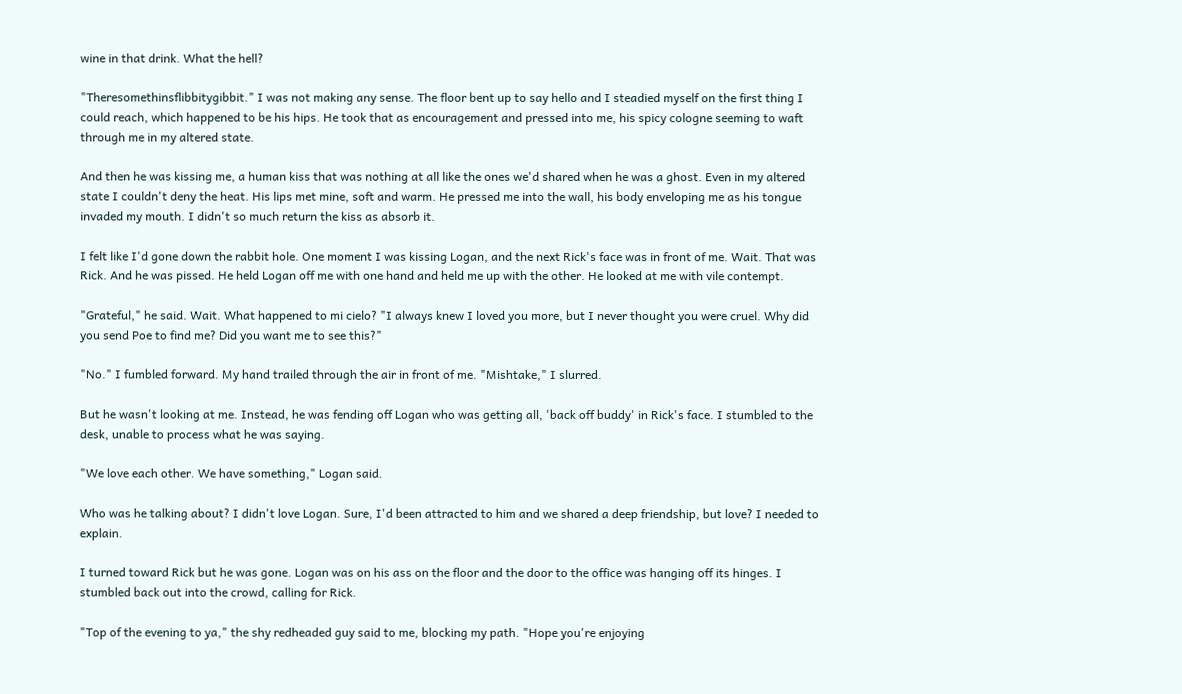wine in that drink. What the hell?

"Theresomethinsflibbitygibbit." I was not making any sense. The floor bent up to say hello and I steadied myself on the first thing I could reach, which happened to be his hips. He took that as encouragement and pressed into me, his spicy cologne seeming to waft through me in my altered state.

And then he was kissing me, a human kiss that was nothing at all like the ones we'd shared when he was a ghost. Even in my altered state I couldn't deny the heat. His lips met mine, soft and warm. He pressed me into the wall, his body enveloping me as his tongue invaded my mouth. I didn't so much return the kiss as absorb it.

I felt like I'd gone down the rabbit hole. One moment I was kissing Logan, and the next Rick's face was in front of me. Wait. That was Rick. And he was pissed. He held Logan off me with one hand and held me up with the other. He looked at me with vile contempt.

"Grateful," he said. Wait. What happened to mi cielo? "I always knew I loved you more, but I never thought you were cruel. Why did you send Poe to find me? Did you want me to see this?"

"No." I fumbled forward. My hand trailed through the air in front of me. "Mishtake," I slurred.

But he wasn't looking at me. Instead, he was fending off Logan who was getting all, 'back off buddy' in Rick's face. I stumbled to the desk, unable to process what he was saying.

"We love each other. We have something," Logan said.

Who was he talking about? I didn't love Logan. Sure, I'd been attracted to him and we shared a deep friendship, but love? I needed to explain.

I turned toward Rick but he was gone. Logan was on his ass on the floor and the door to the office was hanging off its hinges. I stumbled back out into the crowd, calling for Rick.

"Top of the evening to ya," the shy redheaded guy said to me, blocking my path. "Hope you're enjoying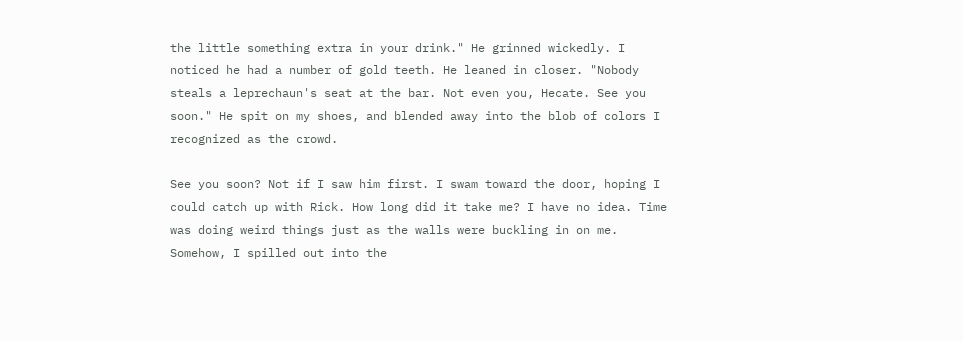the little something extra in your drink." He grinned wickedly. I noticed he had a number of gold teeth. He leaned in closer. "Nobody steals a leprechaun's seat at the bar. Not even you, Hecate. See you soon." He spit on my shoes, and blended away into the blob of colors I recognized as the crowd.

See you soon? Not if I saw him first. I swam toward the door, hoping I could catch up with Rick. How long did it take me? I have no idea. Time was doing weird things just as the walls were buckling in on me. Somehow, I spilled out into the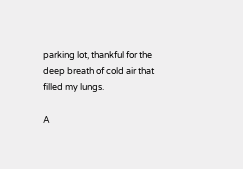parking lot, thankful for the deep breath of cold air that filled my lungs.

A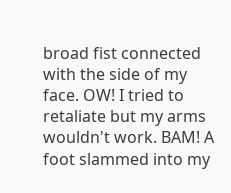broad fist connected with the side of my face. OW! I tried to retaliate but my arms wouldn't work. BAM! A foot slammed into my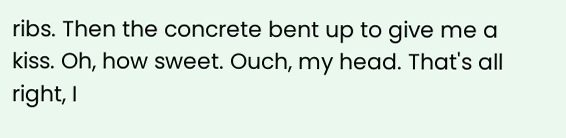ribs. Then the concrete bent up to give me a kiss. Oh, how sweet. Ouch, my head. That's all right, I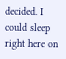decided. I could sleep right here on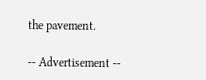the pavement.

-- Advertisement --